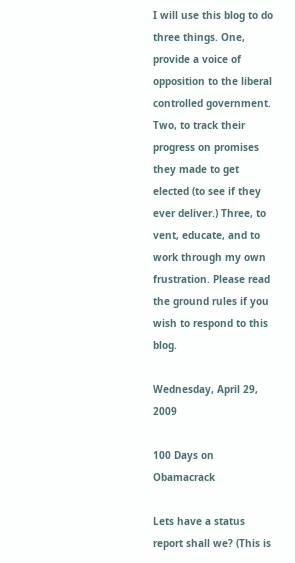I will use this blog to do three things. One, provide a voice of opposition to the liberal controlled government. Two, to track their progress on promises they made to get elected (to see if they ever deliver.) Three, to vent, educate, and to work through my own frustration. Please read the ground rules if you wish to respond to this blog.

Wednesday, April 29, 2009

100 Days on Obamacrack

Lets have a status report shall we? (This is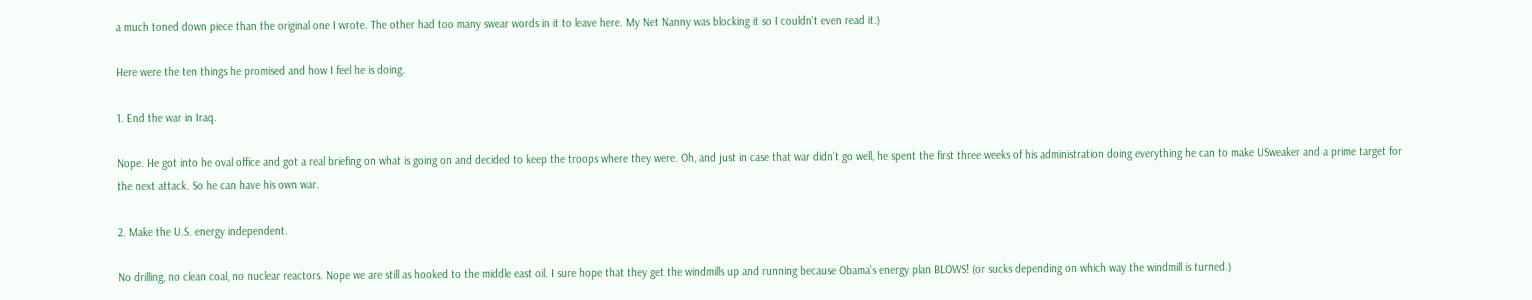a much toned down piece than the original one I wrote. The other had too many swear words in it to leave here. My Net Nanny was blocking it so I couldn't even read it.)

Here were the ten things he promised and how I feel he is doing.

1. End the war in Iraq.

Nope. He got into he oval office and got a real briefing on what is going on and decided to keep the troops where they were. Oh, and just in case that war didn't go well, he spent the first three weeks of his administration doing everything he can to make USweaker and a prime target for the next attack. So he can have his own war.

2. Make the U.S. energy independent.

No drilling, no clean coal, no nuclear reactors. Nope we are still as hooked to the middle east oil. I sure hope that they get the windmills up and running because Obama's energy plan BLOWS! (or sucks depending on which way the windmill is turned.)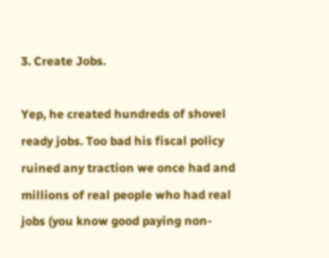3. Create Jobs.

Yep, he created hundreds of shovel ready jobs. Too bad his fiscal policy ruined any traction we once had and millions of real people who had real jobs (you know good paying non-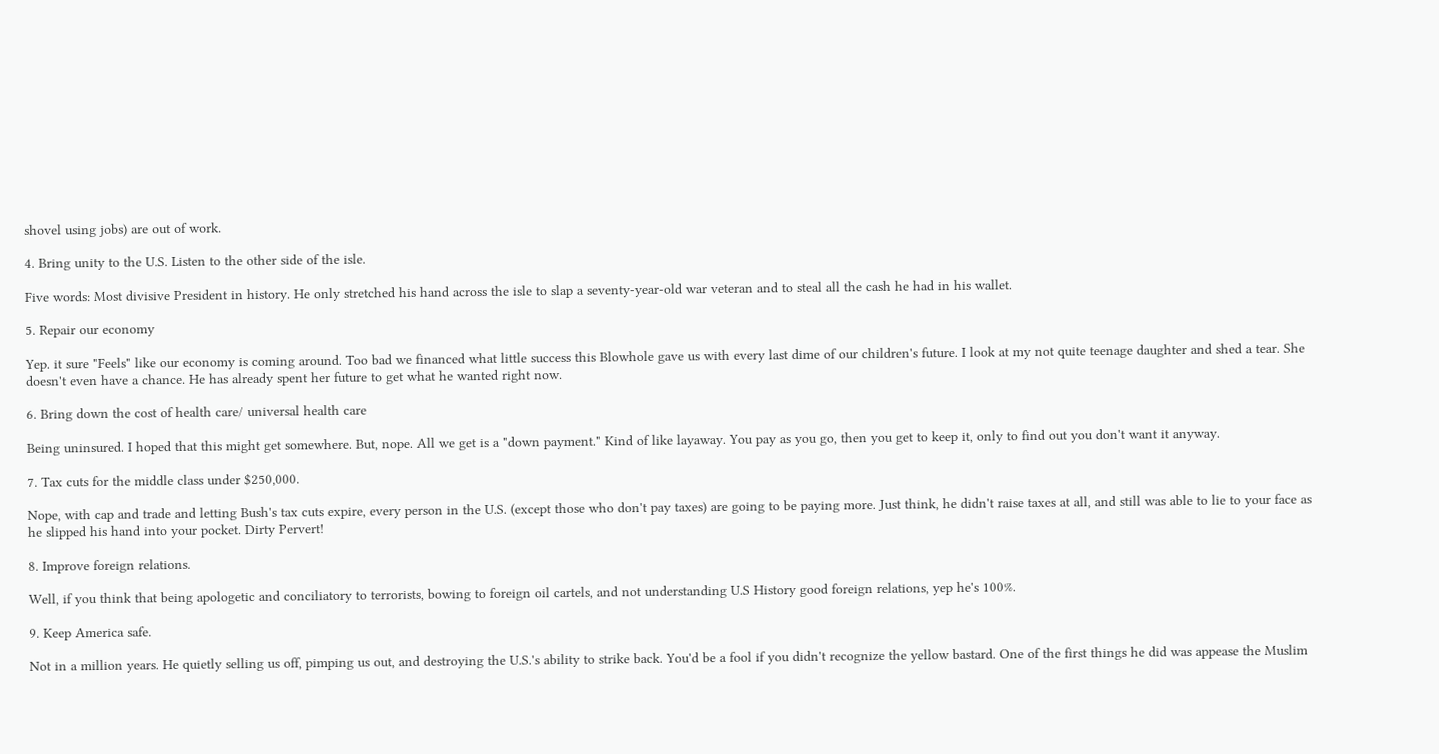shovel using jobs) are out of work.

4. Bring unity to the U.S. Listen to the other side of the isle.

Five words: Most divisive President in history. He only stretched his hand across the isle to slap a seventy-year-old war veteran and to steal all the cash he had in his wallet.

5. Repair our economy

Yep. it sure "Feels" like our economy is coming around. Too bad we financed what little success this Blowhole gave us with every last dime of our children's future. I look at my not quite teenage daughter and shed a tear. She doesn't even have a chance. He has already spent her future to get what he wanted right now.

6. Bring down the cost of health care/ universal health care

Being uninsured. I hoped that this might get somewhere. But, nope. All we get is a "down payment." Kind of like layaway. You pay as you go, then you get to keep it, only to find out you don't want it anyway.

7. Tax cuts for the middle class under $250,000.

Nope, with cap and trade and letting Bush's tax cuts expire, every person in the U.S. (except those who don't pay taxes) are going to be paying more. Just think, he didn't raise taxes at all, and still was able to lie to your face as he slipped his hand into your pocket. Dirty Pervert!

8. Improve foreign relations.

Well, if you think that being apologetic and conciliatory to terrorists, bowing to foreign oil cartels, and not understanding U.S History good foreign relations, yep he's 100%.

9. Keep America safe.

Not in a million years. He quietly selling us off, pimping us out, and destroying the U.S.'s ability to strike back. You'd be a fool if you didn't recognize the yellow bastard. One of the first things he did was appease the Muslim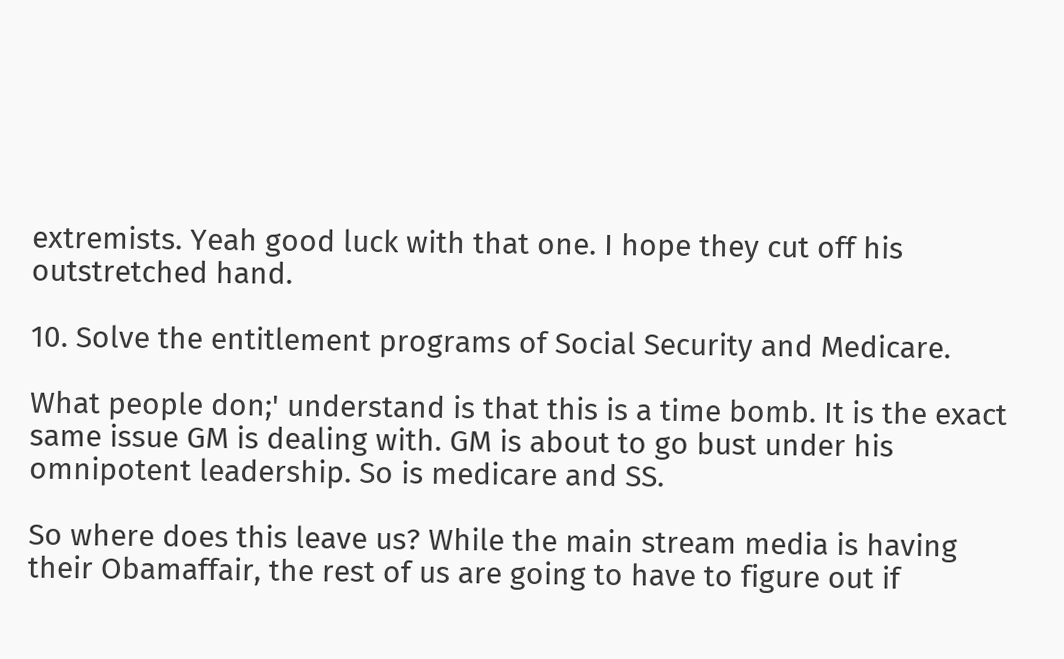extremists. Yeah good luck with that one. I hope they cut off his outstretched hand.

10. Solve the entitlement programs of Social Security and Medicare.

What people don;' understand is that this is a time bomb. It is the exact same issue GM is dealing with. GM is about to go bust under his omnipotent leadership. So is medicare and SS.

So where does this leave us? While the main stream media is having their Obamaffair, the rest of us are going to have to figure out if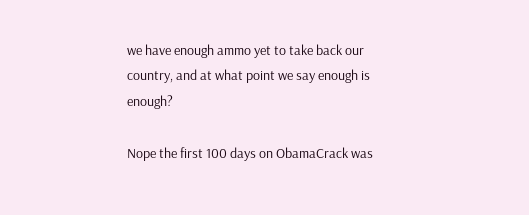we have enough ammo yet to take back our country, and at what point we say enough is enough?

Nope the first 100 days on ObamaCrack was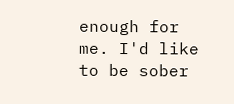enough for me. I'd like to be sober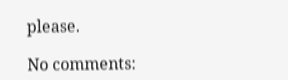please.

No comments: